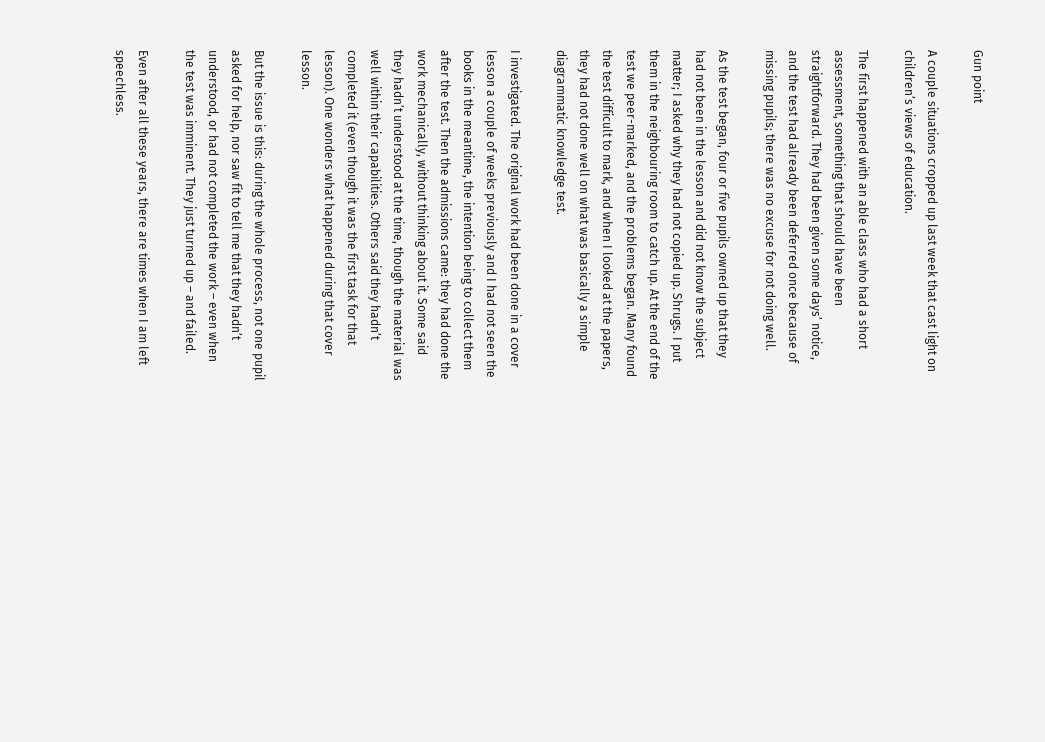Gun point

A couple situations cropped up last week that cast light on children’s views of education.

The first happened with an able class who had a short assessment, something that should have been straightforward. They had been given some days’ notice, and the test had already been deferred once because of missing pupils; there was no excuse for not doing well.

As the test began, four or five pupils owned up that they had not been in the lesson and did not know the subject matter; I asked why they had not copied up. Shrugs. I put them in the neighbouring room to catch up. At the end of the test we peer-marked, and the problems began. Many found the test difficult to mark, and when I looked at the papers, they had not done well on what was basically a simple diagrammatic knowledge test.

I investigated. The original work had been done in a cover lesson a couple of weeks previously and I had not seen the books in the meantime, the intention being to collect them after the test. Then the admissions came: they had done the work mechanically, without thinking about it. Some said they hadn’t understood at the time, though the material was well within their capabilities. Others said they hadn’t completed it (even though it was the first task for that lesson). One wonders what happened during that cover lesson.

But the issue is this: during the whole process, not one pupil asked for help, nor saw fit to tell me that they hadn’t understood, or had not completed the work – even when the test was imminent. They just turned up – and failed.

Even after all these years, there are times when I am left speechless.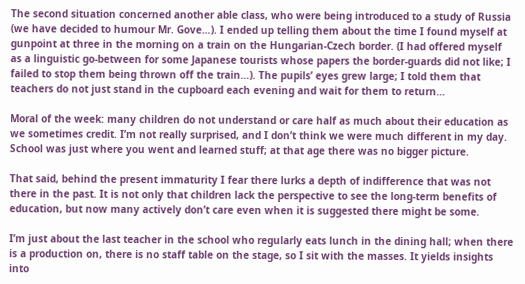The second situation concerned another able class, who were being introduced to a study of Russia (we have decided to humour Mr. Gove…). I ended up telling them about the time I found myself at gunpoint at three in the morning on a train on the Hungarian-Czech border. (I had offered myself as a linguistic go-between for some Japanese tourists whose papers the border-guards did not like; I failed to stop them being thrown off the train…). The pupils’ eyes grew large; I told them that teachers do not just stand in the cupboard each evening and wait for them to return…

Moral of the week: many children do not understand or care half as much about their education as we sometimes credit. I’m not really surprised, and I don’t think we were much different in my day. School was just where you went and learned stuff; at that age there was no bigger picture.

That said, behind the present immaturity I fear there lurks a depth of indifference that was not there in the past. It is not only that children lack the perspective to see the long-term benefits of education, but now many actively don’t care even when it is suggested there might be some.

I’m just about the last teacher in the school who regularly eats lunch in the dining hall; when there is a production on, there is no staff table on the stage, so I sit with the masses. It yields insights into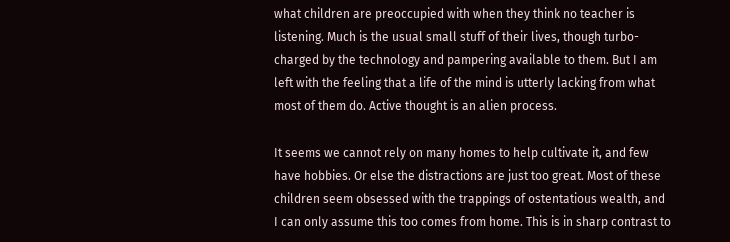what children are preoccupied with when they think no teacher is listening. Much is the usual small stuff of their lives, though turbo-charged by the technology and pampering available to them. But I am left with the feeling that a life of the mind is utterly lacking from what most of them do. Active thought is an alien process.

It seems we cannot rely on many homes to help cultivate it, and few have hobbies. Or else the distractions are just too great. Most of these children seem obsessed with the trappings of ostentatious wealth, and I can only assume this too comes from home. This is in sharp contrast to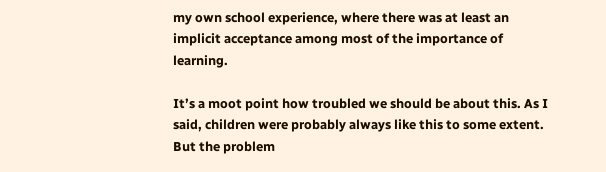my own school experience, where there was at least an implicit acceptance among most of the importance of learning.

It’s a moot point how troubled we should be about this. As I said, children were probably always like this to some extent. But the problem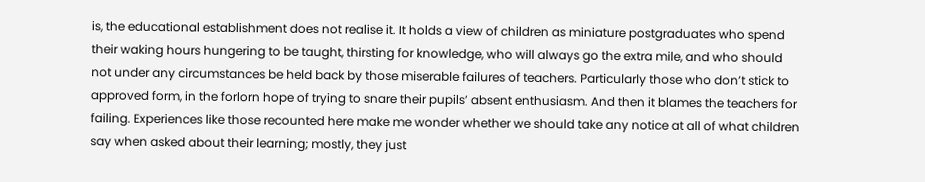is, the educational establishment does not realise it. It holds a view of children as miniature postgraduates who spend their waking hours hungering to be taught, thirsting for knowledge, who will always go the extra mile, and who should not under any circumstances be held back by those miserable failures of teachers. Particularly those who don’t stick to approved form, in the forlorn hope of trying to snare their pupils’ absent enthusiasm. And then it blames the teachers for failing. Experiences like those recounted here make me wonder whether we should take any notice at all of what children say when asked about their learning; mostly, they just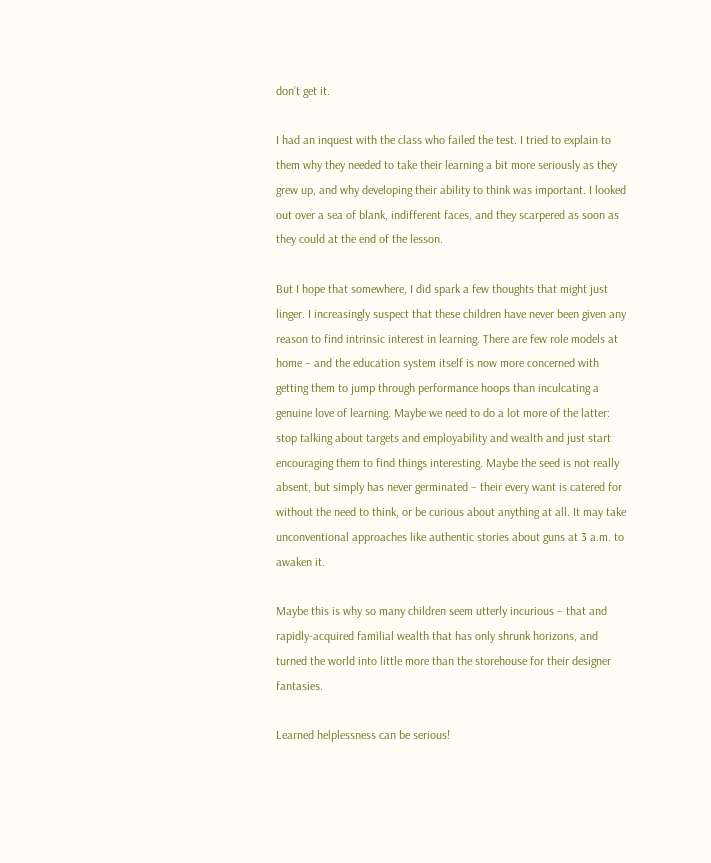don’t get it.

I had an inquest with the class who failed the test. I tried to explain to them why they needed to take their learning a bit more seriously as they grew up, and why developing their ability to think was important. I looked out over a sea of blank, indifferent faces, and they scarpered as soon as they could at the end of the lesson.

But I hope that somewhere, I did spark a few thoughts that might just linger. I increasingly suspect that these children have never been given any reason to find intrinsic interest in learning. There are few role models at home – and the education system itself is now more concerned with getting them to jump through performance hoops than inculcating a genuine love of learning. Maybe we need to do a lot more of the latter: stop talking about targets and employability and wealth and just start encouraging them to find things interesting. Maybe the seed is not really absent, but simply has never germinated – their every want is catered for without the need to think, or be curious about anything at all. It may take unconventional approaches like authentic stories about guns at 3 a.m. to awaken it.

Maybe this is why so many children seem utterly incurious – that and rapidly-acquired familial wealth that has only shrunk horizons, and turned the world into little more than the storehouse for their designer fantasies.

Learned helplessness can be serious!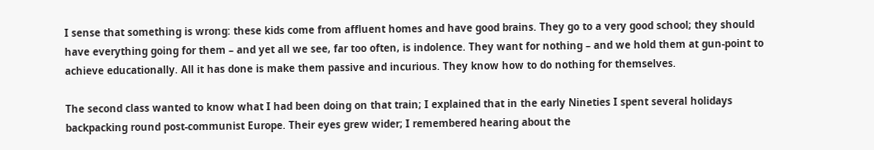I sense that something is wrong: these kids come from affluent homes and have good brains. They go to a very good school; they should have everything going for them – and yet all we see, far too often, is indolence. They want for nothing – and we hold them at gun-point to achieve educationally. All it has done is make them passive and incurious. They know how to do nothing for themselves.

The second class wanted to know what I had been doing on that train; I explained that in the early Nineties I spent several holidays backpacking round post-communist Europe. Their eyes grew wider; I remembered hearing about the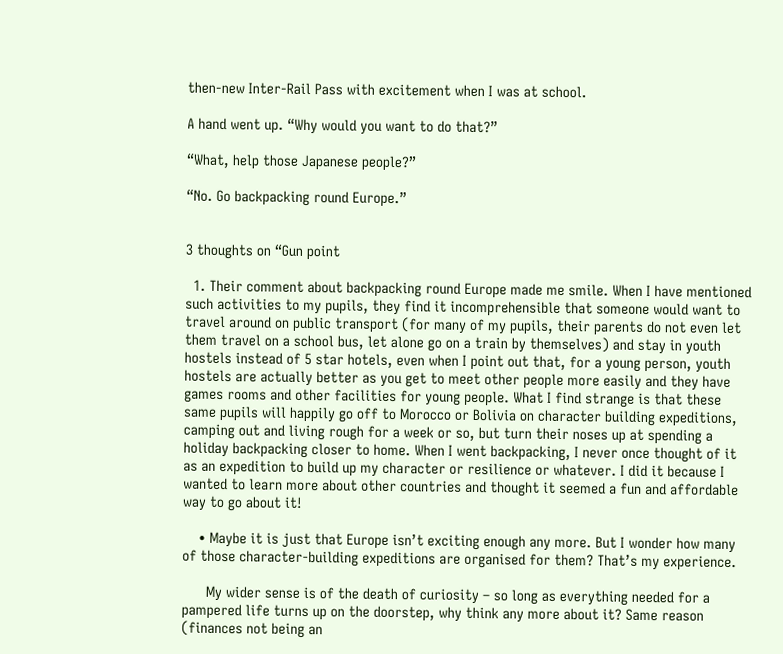then-new Inter-Rail Pass with excitement when I was at school.

A hand went up. “Why would you want to do that?”

“What, help those Japanese people?”

“No. Go backpacking round Europe.”


3 thoughts on “Gun point

  1. Their comment about backpacking round Europe made me smile. When I have mentioned such activities to my pupils, they find it incomprehensible that someone would want to travel around on public transport (for many of my pupils, their parents do not even let them travel on a school bus, let alone go on a train by themselves) and stay in youth hostels instead of 5 star hotels, even when I point out that, for a young person, youth hostels are actually better as you get to meet other people more easily and they have games rooms and other facilities for young people. What I find strange is that these same pupils will happily go off to Morocco or Bolivia on character building expeditions, camping out and living rough for a week or so, but turn their noses up at spending a holiday backpacking closer to home. When I went backpacking, I never once thought of it as an expedition to build up my character or resilience or whatever. I did it because I wanted to learn more about other countries and thought it seemed a fun and affordable way to go about it!

    • Maybe it is just that Europe isn’t exciting enough any more. But I wonder how many of those character-building expeditions are organised for them? That’s my experience.

      My wider sense is of the death of curiosity – so long as everything needed for a pampered life turns up on the doorstep, why think any more about it? Same reason (finances not being an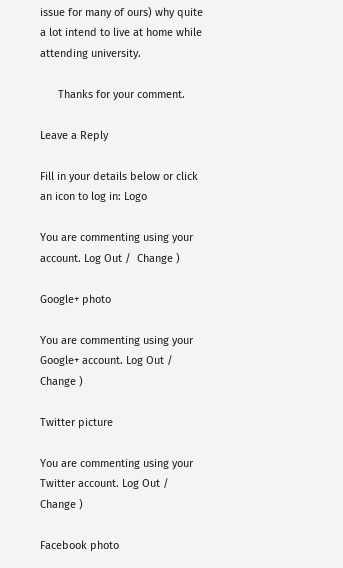issue for many of ours) why quite a lot intend to live at home while attending university.

      Thanks for your comment.

Leave a Reply

Fill in your details below or click an icon to log in: Logo

You are commenting using your account. Log Out /  Change )

Google+ photo

You are commenting using your Google+ account. Log Out /  Change )

Twitter picture

You are commenting using your Twitter account. Log Out /  Change )

Facebook photo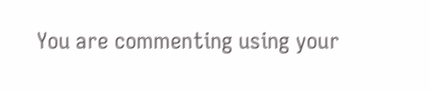You are commenting using your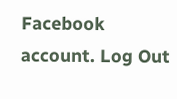Facebook account. Log Out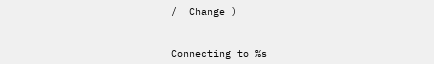/  Change )


Connecting to %s